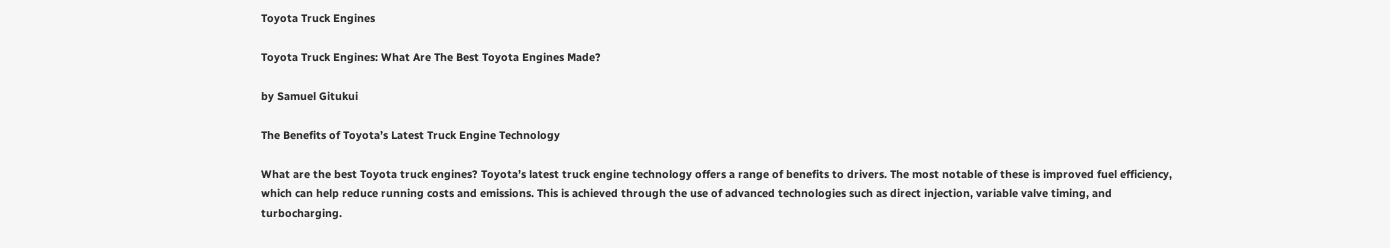Toyota Truck Engines

Toyota Truck Engines: What Are The Best Toyota Engines Made?

by Samuel Gitukui

The Benefits of Toyota’s Latest Truck Engine Technology

What are the best Toyota truck engines? Toyota’s latest truck engine technology offers a range of benefits to drivers. The most notable of these is improved fuel efficiency, which can help reduce running costs and emissions. This is achieved through the use of advanced technologies such as direct injection, variable valve timing, and turbocharging.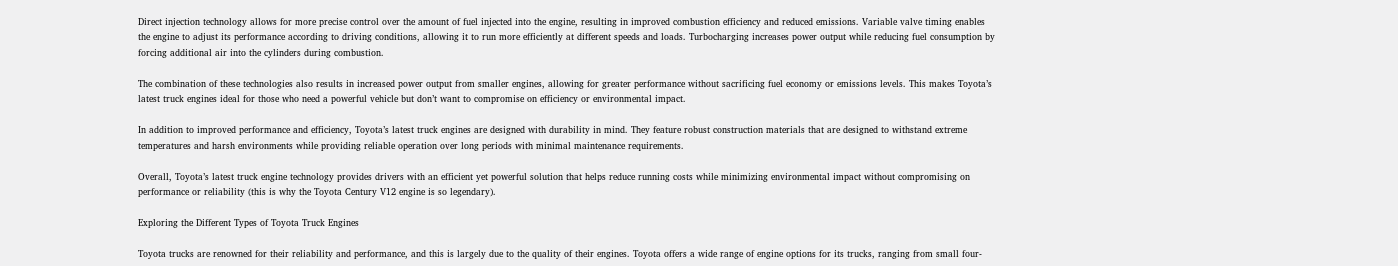Direct injection technology allows for more precise control over the amount of fuel injected into the engine, resulting in improved combustion efficiency and reduced emissions. Variable valve timing enables the engine to adjust its performance according to driving conditions, allowing it to run more efficiently at different speeds and loads. Turbocharging increases power output while reducing fuel consumption by forcing additional air into the cylinders during combustion.

The combination of these technologies also results in increased power output from smaller engines, allowing for greater performance without sacrificing fuel economy or emissions levels. This makes Toyota’s latest truck engines ideal for those who need a powerful vehicle but don’t want to compromise on efficiency or environmental impact.

In addition to improved performance and efficiency, Toyota’s latest truck engines are designed with durability in mind. They feature robust construction materials that are designed to withstand extreme temperatures and harsh environments while providing reliable operation over long periods with minimal maintenance requirements.

Overall, Toyota’s latest truck engine technology provides drivers with an efficient yet powerful solution that helps reduce running costs while minimizing environmental impact without compromising on performance or reliability (this is why the Toyota Century V12 engine is so legendary).

Exploring the Different Types of Toyota Truck Engines

Toyota trucks are renowned for their reliability and performance, and this is largely due to the quality of their engines. Toyota offers a wide range of engine options for its trucks, ranging from small four-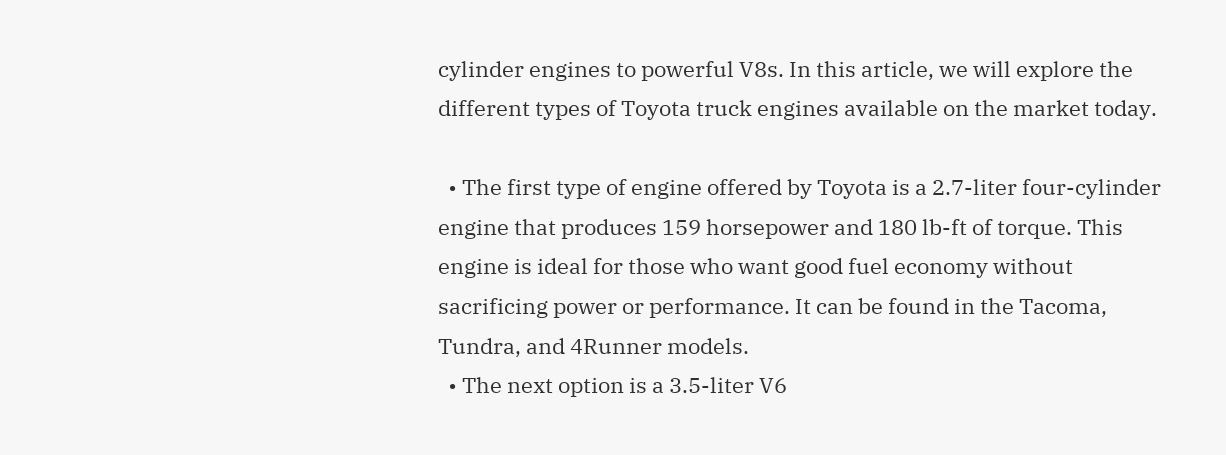cylinder engines to powerful V8s. In this article, we will explore the different types of Toyota truck engines available on the market today.

  • The first type of engine offered by Toyota is a 2.7-liter four-cylinder engine that produces 159 horsepower and 180 lb-ft of torque. This engine is ideal for those who want good fuel economy without sacrificing power or performance. It can be found in the Tacoma, Tundra, and 4Runner models.
  • The next option is a 3.5-liter V6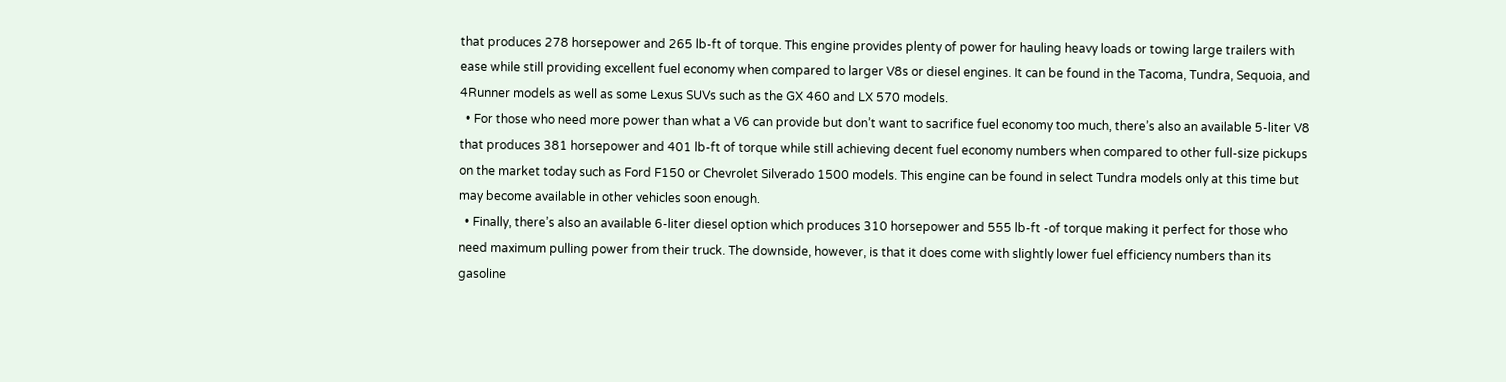that produces 278 horsepower and 265 lb-ft of torque. This engine provides plenty of power for hauling heavy loads or towing large trailers with ease while still providing excellent fuel economy when compared to larger V8s or diesel engines. It can be found in the Tacoma, Tundra, Sequoia, and 4Runner models as well as some Lexus SUVs such as the GX 460 and LX 570 models.
  • For those who need more power than what a V6 can provide but don’t want to sacrifice fuel economy too much, there’s also an available 5-liter V8 that produces 381 horsepower and 401 lb-ft of torque while still achieving decent fuel economy numbers when compared to other full-size pickups on the market today such as Ford F150 or Chevrolet Silverado 1500 models. This engine can be found in select Tundra models only at this time but may become available in other vehicles soon enough.
  • Finally, there’s also an available 6-liter diesel option which produces 310 horsepower and 555 lb-ft -of torque making it perfect for those who need maximum pulling power from their truck. The downside, however, is that it does come with slightly lower fuel efficiency numbers than its gasoline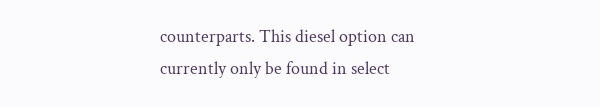counterparts. This diesel option can currently only be found in select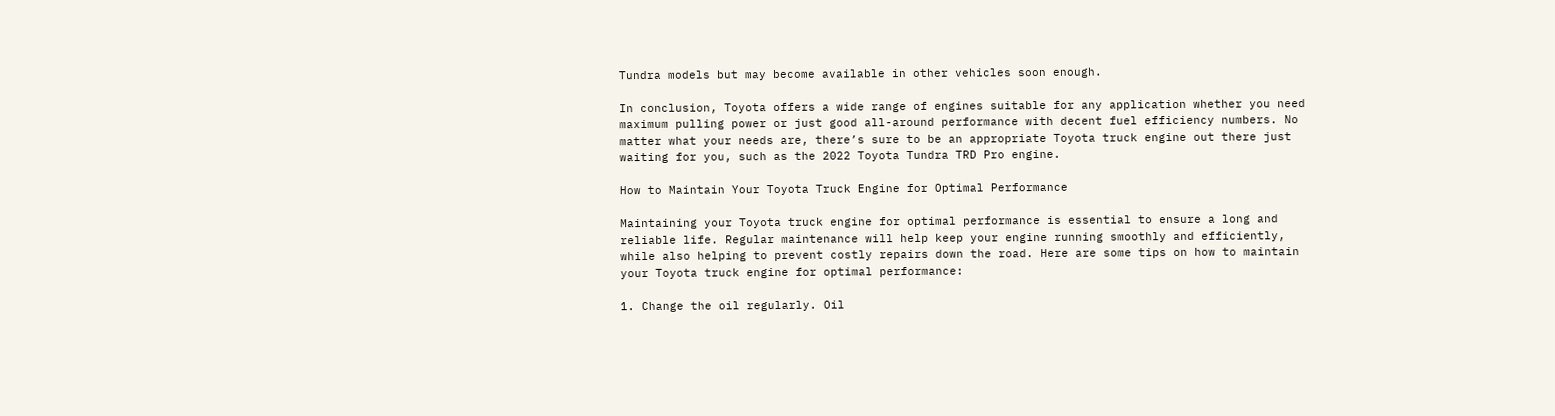Tundra models but may become available in other vehicles soon enough.

In conclusion, Toyota offers a wide range of engines suitable for any application whether you need maximum pulling power or just good all-around performance with decent fuel efficiency numbers. No matter what your needs are, there’s sure to be an appropriate Toyota truck engine out there just waiting for you, such as the 2022 Toyota Tundra TRD Pro engine.

How to Maintain Your Toyota Truck Engine for Optimal Performance

Maintaining your Toyota truck engine for optimal performance is essential to ensure a long and reliable life. Regular maintenance will help keep your engine running smoothly and efficiently, while also helping to prevent costly repairs down the road. Here are some tips on how to maintain your Toyota truck engine for optimal performance:

1. Change the oil regularly. Oil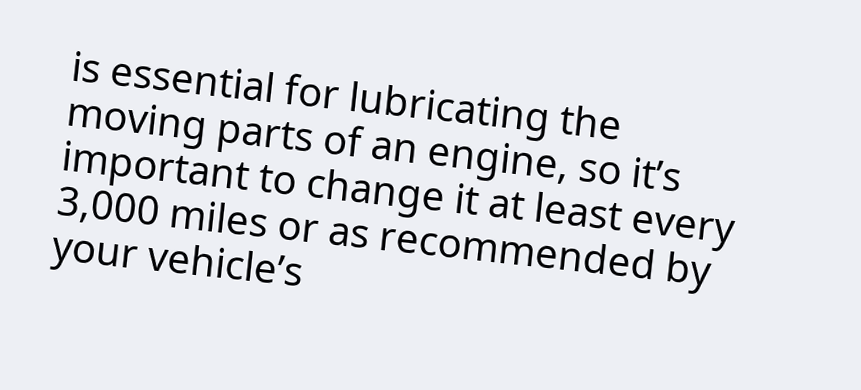is essential for lubricating the moving parts of an engine, so it’s important to change it at least every 3,000 miles or as recommended by your vehicle’s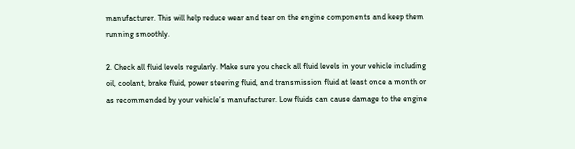manufacturer. This will help reduce wear and tear on the engine components and keep them running smoothly.

2. Check all fluid levels regularly. Make sure you check all fluid levels in your vehicle including oil, coolant, brake fluid, power steering fluid, and transmission fluid at least once a month or as recommended by your vehicle’s manufacturer. Low fluids can cause damage to the engine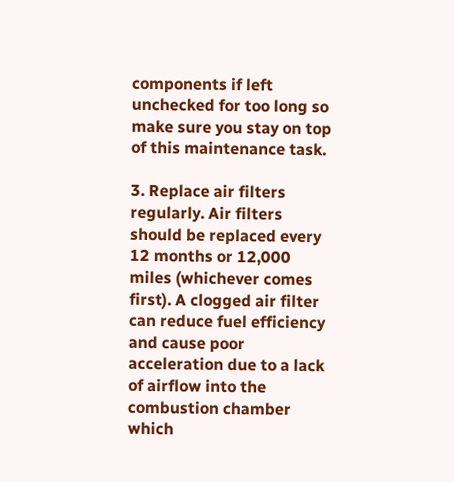components if left unchecked for too long so make sure you stay on top of this maintenance task.

3. Replace air filters regularly. Air filters should be replaced every 12 months or 12,000 miles (whichever comes first). A clogged air filter can reduce fuel efficiency and cause poor acceleration due to a lack of airflow into the combustion chamber which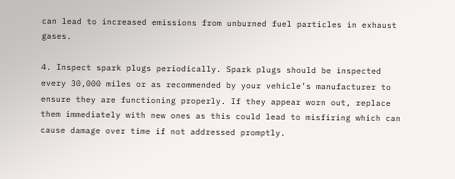can lead to increased emissions from unburned fuel particles in exhaust gases.

4. Inspect spark plugs periodically. Spark plugs should be inspected every 30,000 miles or as recommended by your vehicle’s manufacturer to ensure they are functioning properly. If they appear worn out, replace them immediately with new ones as this could lead to misfiring which can cause damage over time if not addressed promptly.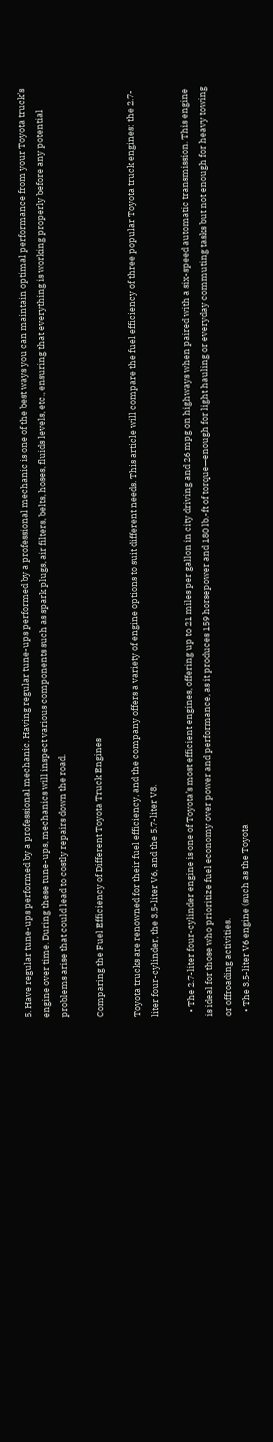5. Have regular tune-ups performed by a professional mechanic. Having regular tune-ups performed by a professional mechanic is one of the best ways you can maintain optimal performance from your Toyota truck’s engine over time. During these tune-ups, mechanics will inspect various components such as spark plugs, air filters, belts, hoses, fluids levels, etc., ensuring that everything is working properly before any potential problems arise that could lead to costly repairs down the road.

Comparing the Fuel Efficiency of Different Toyota Truck Engines

Toyota trucks are renowned for their fuel efficiency, and the company offers a variety of engine options to suit different needs. This article will compare the fuel efficiency of three popular Toyota truck engines: the 2.7-liter four-cylinder, the 3.5-liter V6, and the 5.7-liter V8.

  • The 2.7-liter four-cylinder engine is one of Toyota’s most efficient engines, offering up to 21 miles per gallon in city driving and 26 mpg on highways when paired with a six-speed automatic transmission. This engine is ideal for those who prioritize fuel economy over power and performance, as it produces 159 horsepower and 180 lb.-ft of torque—enough for light hauling or everyday commuting tasks but not enough for heavy towing or offroading activities.
  • The 3.5-liter V6 engine (such as the Toyota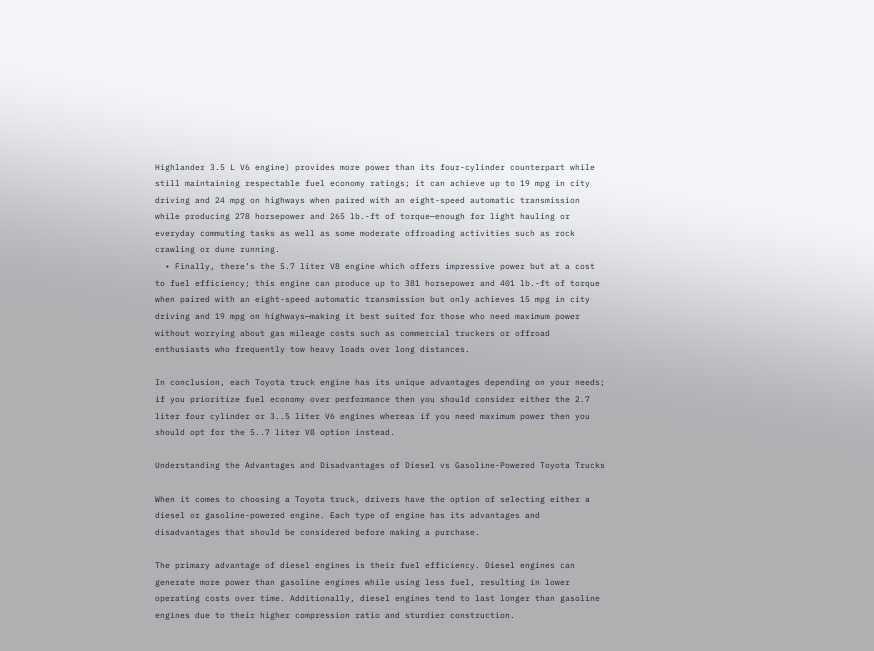Highlander 3.5 L V6 engine) provides more power than its four-cylinder counterpart while still maintaining respectable fuel economy ratings; it can achieve up to 19 mpg in city driving and 24 mpg on highways when paired with an eight-speed automatic transmission while producing 278 horsepower and 265 lb.-ft of torque—enough for light hauling or everyday commuting tasks as well as some moderate offroading activities such as rock crawling or dune running.
  • Finally, there’s the 5.7 liter V8 engine which offers impressive power but at a cost to fuel efficiency; this engine can produce up to 381 horsepower and 401 lb.-ft of torque when paired with an eight-speed automatic transmission but only achieves 15 mpg in city driving and 19 mpg on highways—making it best suited for those who need maximum power without worrying about gas mileage costs such as commercial truckers or offroad enthusiasts who frequently tow heavy loads over long distances.

In conclusion, each Toyota truck engine has its unique advantages depending on your needs; if you prioritize fuel economy over performance then you should consider either the 2.7 liter four cylinder or 3..5 liter V6 engines whereas if you need maximum power then you should opt for the 5..7 liter V8 option instead.

Understanding the Advantages and Disadvantages of Diesel vs Gasoline-Powered Toyota Trucks

When it comes to choosing a Toyota truck, drivers have the option of selecting either a diesel or gasoline-powered engine. Each type of engine has its advantages and disadvantages that should be considered before making a purchase.

The primary advantage of diesel engines is their fuel efficiency. Diesel engines can generate more power than gasoline engines while using less fuel, resulting in lower operating costs over time. Additionally, diesel engines tend to last longer than gasoline engines due to their higher compression ratio and sturdier construction.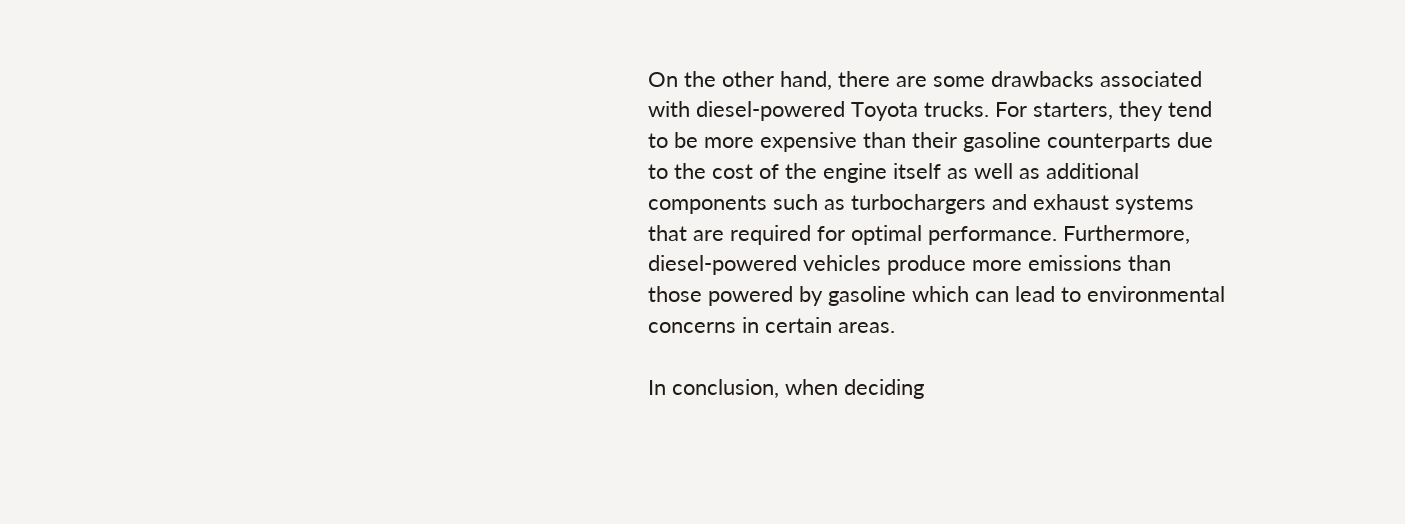On the other hand, there are some drawbacks associated with diesel-powered Toyota trucks. For starters, they tend to be more expensive than their gasoline counterparts due to the cost of the engine itself as well as additional components such as turbochargers and exhaust systems that are required for optimal performance. Furthermore, diesel-powered vehicles produce more emissions than those powered by gasoline which can lead to environmental concerns in certain areas.

In conclusion, when deciding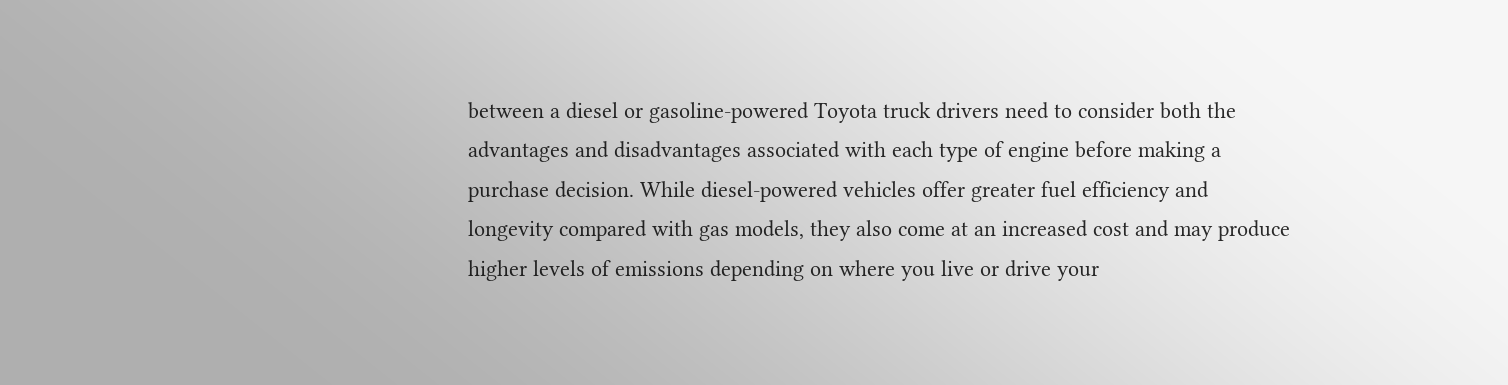between a diesel or gasoline-powered Toyota truck drivers need to consider both the advantages and disadvantages associated with each type of engine before making a purchase decision. While diesel-powered vehicles offer greater fuel efficiency and longevity compared with gas models, they also come at an increased cost and may produce higher levels of emissions depending on where you live or drive your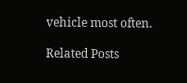vehicle most often.

Related Posts